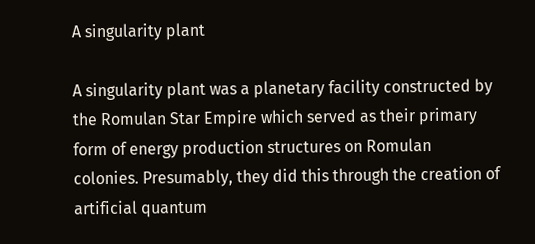A singularity plant

A singularity plant was a planetary facility constructed by the Romulan Star Empire which served as their primary form of energy production structures on Romulan colonies. Presumably, they did this through the creation of artificial quantum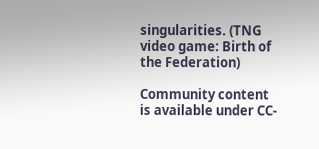singularities. (TNG video game: Birth of the Federation)

Community content is available under CC-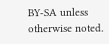BY-SA unless otherwise noted.